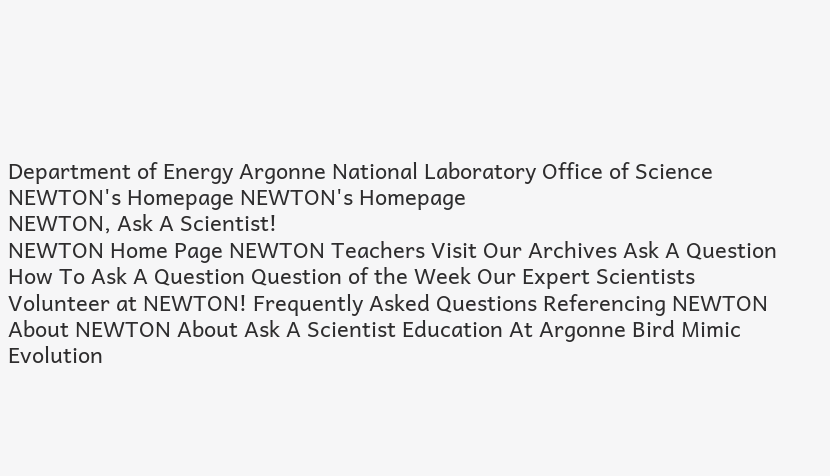Department of Energy Argonne National Laboratory Office of Science NEWTON's Homepage NEWTON's Homepage
NEWTON, Ask A Scientist!
NEWTON Home Page NEWTON Teachers Visit Our Archives Ask A Question How To Ask A Question Question of the Week Our Expert Scientists Volunteer at NEWTON! Frequently Asked Questions Referencing NEWTON About NEWTON About Ask A Scientist Education At Argonne Bird Mimic Evolution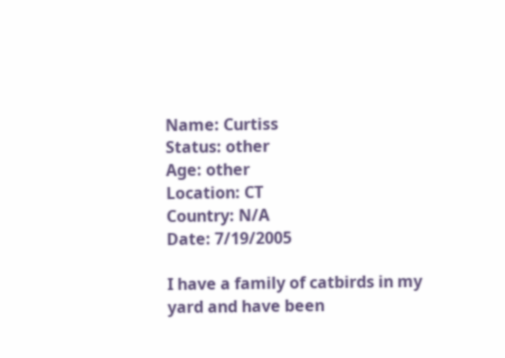Name: Curtiss
Status: other
Age: other
Location: CT
Country: N/A
Date: 7/19/2005

I have a family of catbirds in my yard and have been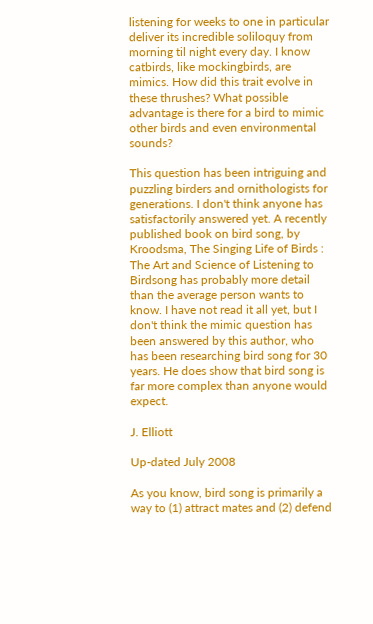listening for weeks to one in particular deliver its incredible soliloquy from morning til night every day. I know catbirds, like mockingbirds, are mimics. How did this trait evolve in these thrushes? What possible advantage is there for a bird to mimic other birds and even environmental sounds?

This question has been intriguing and puzzling birders and ornithologists for generations. I don't think anyone has satisfactorily answered yet. A recently published book on bird song, by Kroodsma, The Singing Life of Birds : The Art and Science of Listening to Birdsong has probably more detail than the average person wants to know. I have not read it all yet, but I don't think the mimic question has been answered by this author, who has been researching bird song for 30 years. He does show that bird song is far more complex than anyone would expect.

J. Elliott

Up-dated July 2008

As you know, bird song is primarily a way to (1) attract mates and (2) defend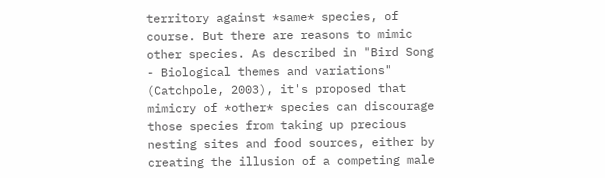territory against *same* species, of course. But there are reasons to mimic other species. As described in "Bird Song - Biological themes and variations" (Catchpole, 2003), it's proposed that mimicry of *other* species can discourage those species from taking up precious nesting sites and food sources, either by creating the illusion of a competing male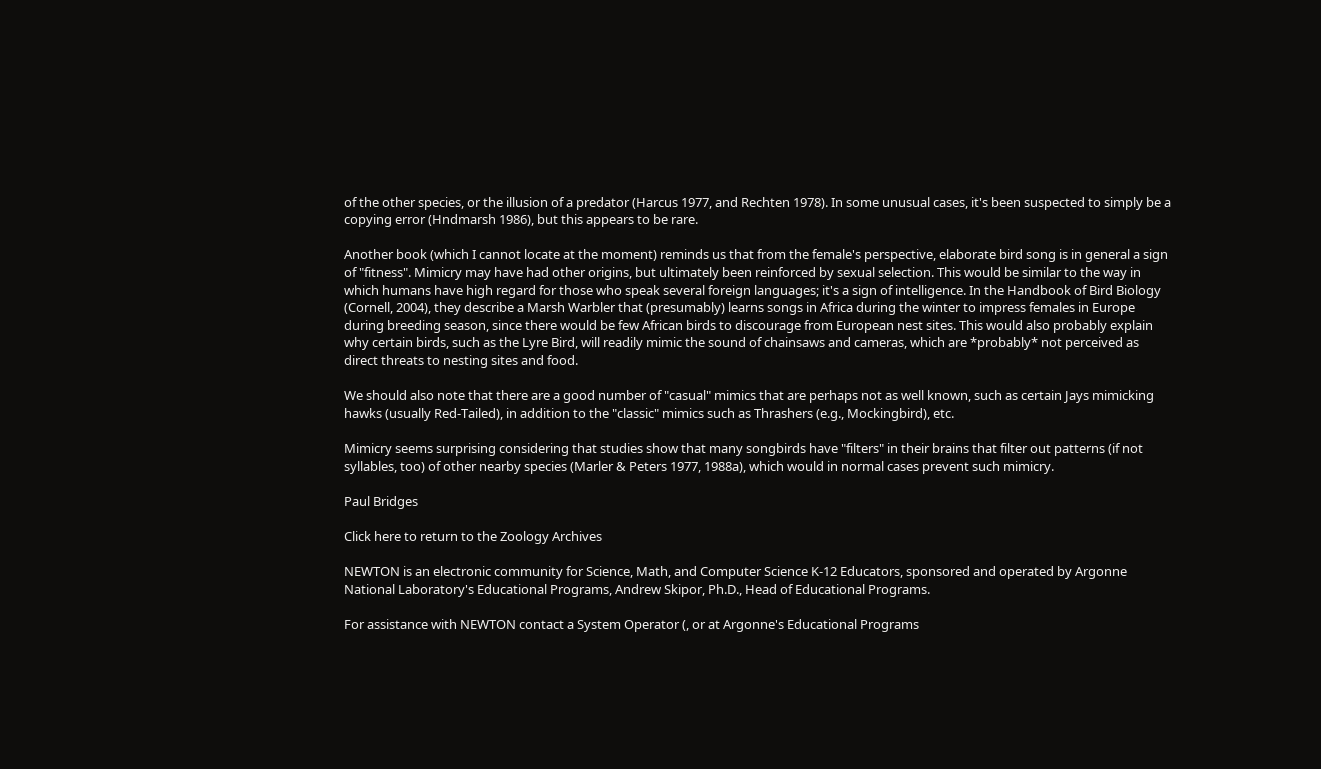of the other species, or the illusion of a predator (Harcus 1977, and Rechten 1978). In some unusual cases, it's been suspected to simply be a copying error (Hndmarsh 1986), but this appears to be rare.

Another book (which I cannot locate at the moment) reminds us that from the female's perspective, elaborate bird song is in general a sign of "fitness". Mimicry may have had other origins, but ultimately been reinforced by sexual selection. This would be similar to the way in which humans have high regard for those who speak several foreign languages; it's a sign of intelligence. In the Handbook of Bird Biology (Cornell, 2004), they describe a Marsh Warbler that (presumably) learns songs in Africa during the winter to impress females in Europe during breeding season, since there would be few African birds to discourage from European nest sites. This would also probably explain why certain birds, such as the Lyre Bird, will readily mimic the sound of chainsaws and cameras, which are *probably* not perceived as direct threats to nesting sites and food.

We should also note that there are a good number of "casual" mimics that are perhaps not as well known, such as certain Jays mimicking hawks (usually Red-Tailed), in addition to the "classic" mimics such as Thrashers (e.g., Mockingbird), etc.

Mimicry seems surprising considering that studies show that many songbirds have "filters" in their brains that filter out patterns (if not syllables, too) of other nearby species (Marler & Peters 1977, 1988a), which would in normal cases prevent such mimicry.

Paul Bridges

Click here to return to the Zoology Archives

NEWTON is an electronic community for Science, Math, and Computer Science K-12 Educators, sponsored and operated by Argonne National Laboratory's Educational Programs, Andrew Skipor, Ph.D., Head of Educational Programs.

For assistance with NEWTON contact a System Operator (, or at Argonne's Educational Programs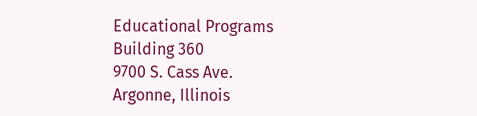Educational Programs
Building 360
9700 S. Cass Ave.
Argonne, Illinois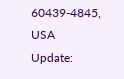60439-4845, USA
Update: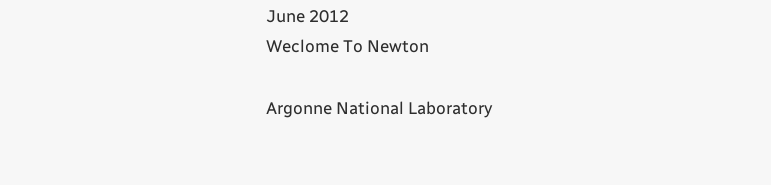June 2012
Weclome To Newton

Argonne National Laboratory